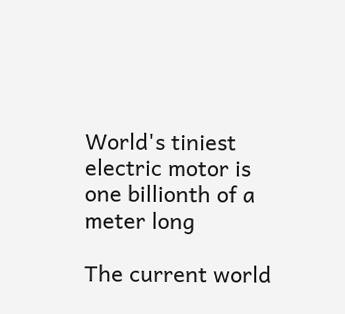World's tiniest electric motor is one billionth of a meter long

The current world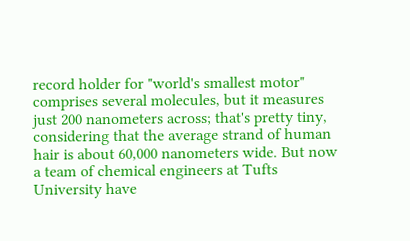record holder for "world's smallest motor" comprises several molecules, but it measures just 200 nanometers across; that's pretty tiny, considering that the average strand of human hair is about 60,000 nanometers wide. But now a team of chemical engineers at Tufts University have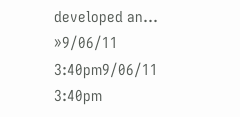developed an… »9/06/11 3:40pm9/06/11 3:40pm